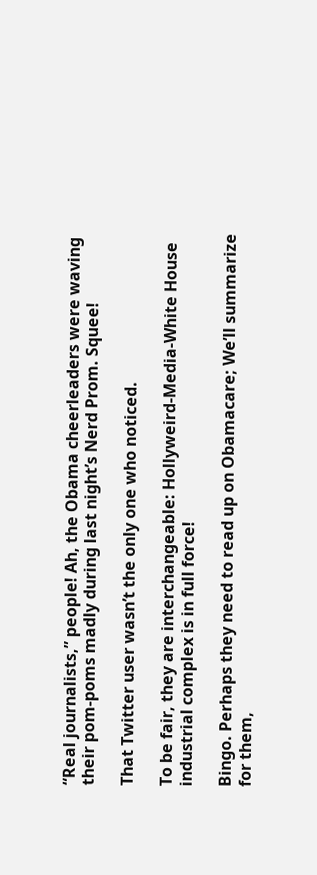“Real journalists,” people! Ah, the Obama cheerleaders were waving their pom-poms madly during last night’s Nerd Prom. Squee!

That Twitter user wasn’t the only one who noticed.

To be fair, they are interchangeable: Hollyweird-Media-White House industrial complex is in full force!

Bingo. Perhaps they need to read up on Obamacare; We’ll summarize for them,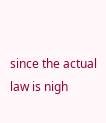since the actual law is nigh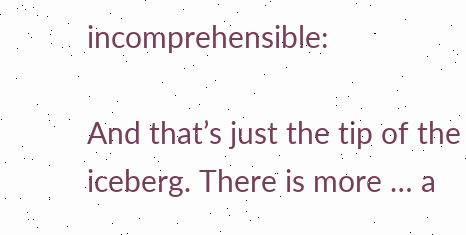incomprehensible:

And that’s just the tip of the iceberg. There is more … a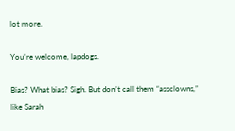lot more.

You’re welcome, lapdogs.

Bias? What bias? Sigh. But don’t call them “assclowns,” like Sarah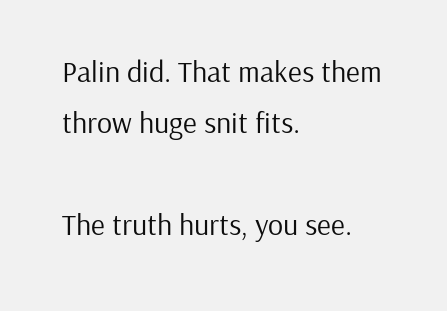Palin did. That makes them throw huge snit fits.

The truth hurts, you see.